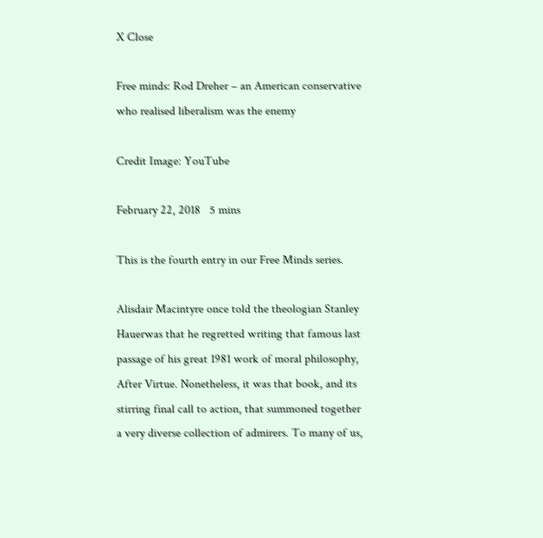X Close

Free minds: Rod Dreher – an American conservative who realised liberalism was the enemy

Credit Image: YouTube

February 22, 2018   5 mins

This is the fourth entry in our Free Minds series.

Alisdair Macintyre once told the theologian Stanley Hauerwas that he regretted writing that famous last passage of his great 1981 work of moral philosophy, After Virtue. Nonetheless, it was that book, and its stirring final call to action, that summoned together a very diverse collection of admirers. To many of us,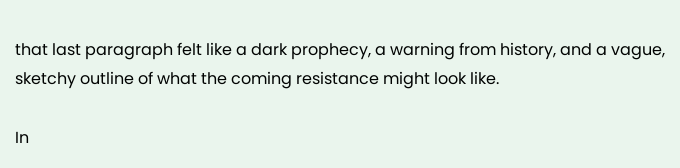that last paragraph felt like a dark prophecy, a warning from history, and a vague, sketchy outline of what the coming resistance might look like.

In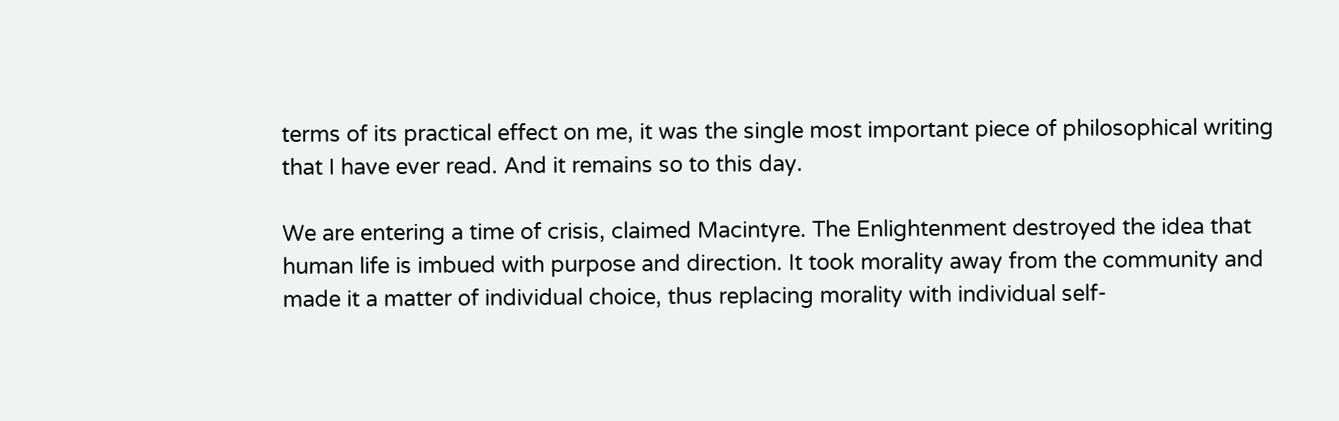terms of its practical effect on me, it was the single most important piece of philosophical writing that I have ever read. And it remains so to this day.

We are entering a time of crisis, claimed Macintyre. The Enlightenment destroyed the idea that human life is imbued with purpose and direction. It took morality away from the community and made it a matter of individual choice, thus replacing morality with individual self-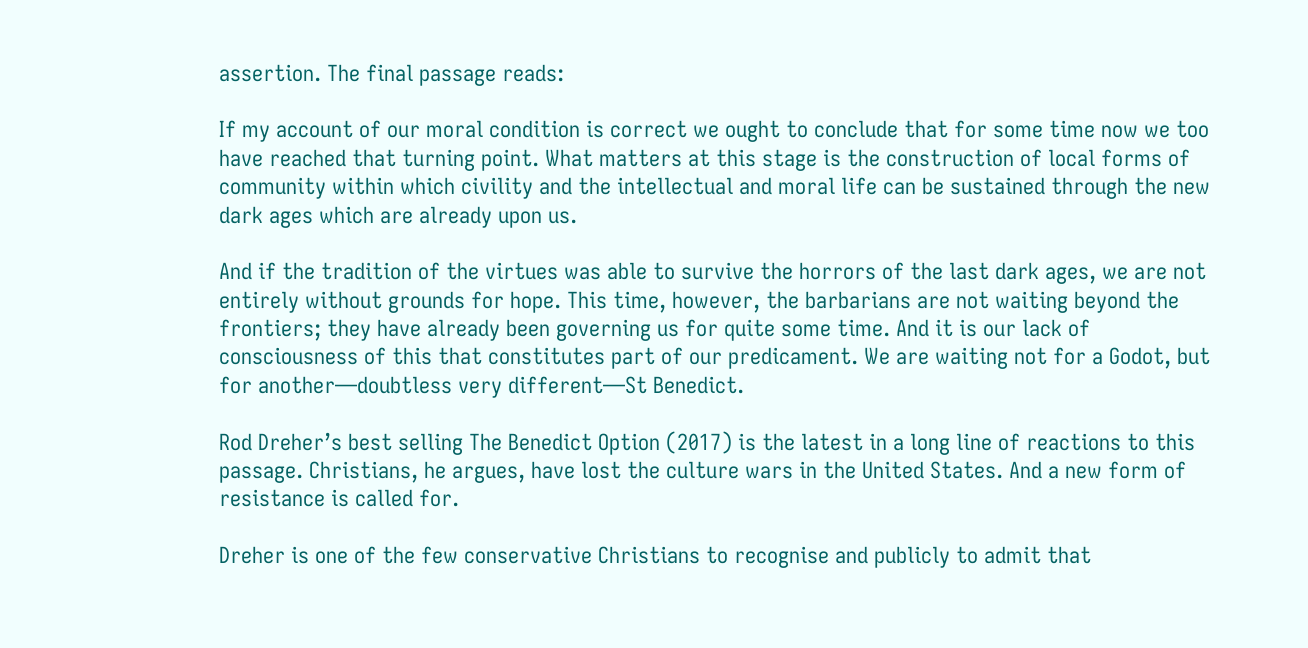assertion. The final passage reads:

If my account of our moral condition is correct we ought to conclude that for some time now we too have reached that turning point. What matters at this stage is the construction of local forms of community within which civility and the intellectual and moral life can be sustained through the new dark ages which are already upon us.

And if the tradition of the virtues was able to survive the horrors of the last dark ages, we are not entirely without grounds for hope. This time, however, the barbarians are not waiting beyond the frontiers; they have already been governing us for quite some time. And it is our lack of consciousness of this that constitutes part of our predicament. We are waiting not for a Godot, but for another—doubtless very different—St Benedict.

Rod Dreher’s best selling The Benedict Option (2017) is the latest in a long line of reactions to this passage. Christians, he argues, have lost the culture wars in the United States. And a new form of resistance is called for.

Dreher is one of the few conservative Christians to recognise and publicly to admit that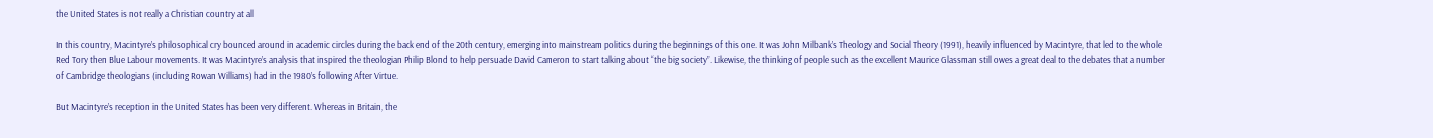the United States is not really a Christian country at all

In this country, Macintyre’s philosophical cry bounced around in academic circles during the back end of the 20th century, emerging into mainstream politics during the beginnings of this one. It was John Milbank’s Theology and Social Theory (1991), heavily influenced by Macintyre, that led to the whole Red Tory then Blue Labour movements. It was Macintyre’s analysis that inspired the theologian Philip Blond to help persuade David Cameron to start talking about “the big society”. Likewise, the thinking of people such as the excellent Maurice Glassman still owes a great deal to the debates that a number of Cambridge theologians (including Rowan Williams) had in the 1980’s following After Virtue.

But Macintyre’s reception in the United States has been very different. Whereas in Britain, the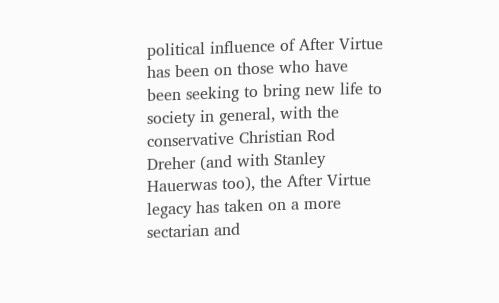political influence of After Virtue has been on those who have been seeking to bring new life to society in general, with the conservative Christian Rod Dreher (and with Stanley Hauerwas too), the After Virtue legacy has taken on a more sectarian and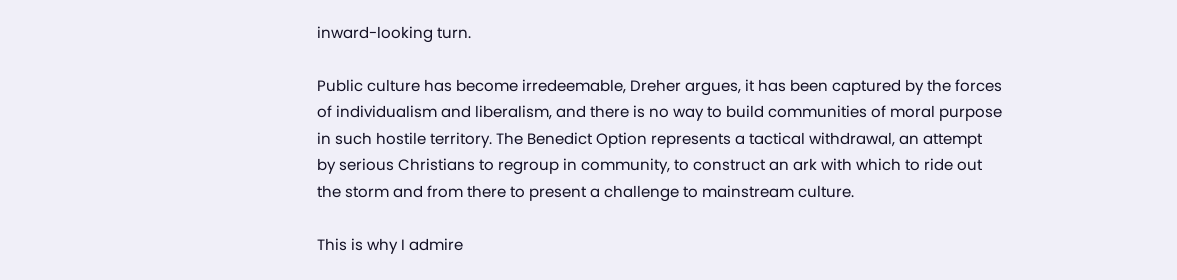inward-looking turn.

Public culture has become irredeemable, Dreher argues, it has been captured by the forces of individualism and liberalism, and there is no way to build communities of moral purpose in such hostile territory. The Benedict Option represents a tactical withdrawal, an attempt by serious Christians to regroup in community, to construct an ark with which to ride out the storm and from there to present a challenge to mainstream culture.

This is why I admire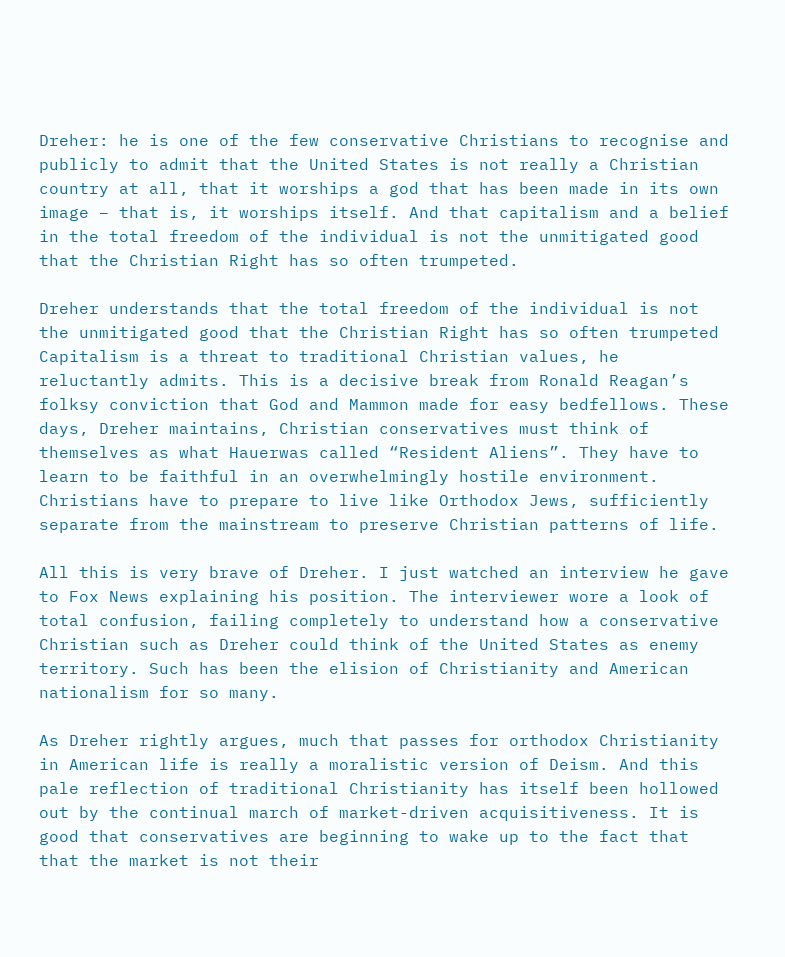Dreher: he is one of the few conservative Christians to recognise and publicly to admit that the United States is not really a Christian country at all, that it worships a god that has been made in its own image – that is, it worships itself. And that capitalism and a belief in the total freedom of the individual is not the unmitigated good that the Christian Right has so often trumpeted.

Dreher understands that the total freedom of the individual is not the unmitigated good that the Christian Right has so often trumpeted
Capitalism is a threat to traditional Christian values, he reluctantly admits. This is a decisive break from Ronald Reagan’s folksy conviction that God and Mammon made for easy bedfellows. These days, Dreher maintains, Christian conservatives must think of themselves as what Hauerwas called “Resident Aliens”. They have to learn to be faithful in an overwhelmingly hostile environment. Christians have to prepare to live like Orthodox Jews, sufficiently separate from the mainstream to preserve Christian patterns of life.

All this is very brave of Dreher. I just watched an interview he gave to Fox News explaining his position. The interviewer wore a look of total confusion, failing completely to understand how a conservative Christian such as Dreher could think of the United States as enemy territory. Such has been the elision of Christianity and American nationalism for so many.

As Dreher rightly argues, much that passes for orthodox Christianity in American life is really a moralistic version of Deism. And this pale reflection of traditional Christianity has itself been hollowed out by the continual march of market-driven acquisitiveness. It is good that conservatives are beginning to wake up to the fact that that the market is not their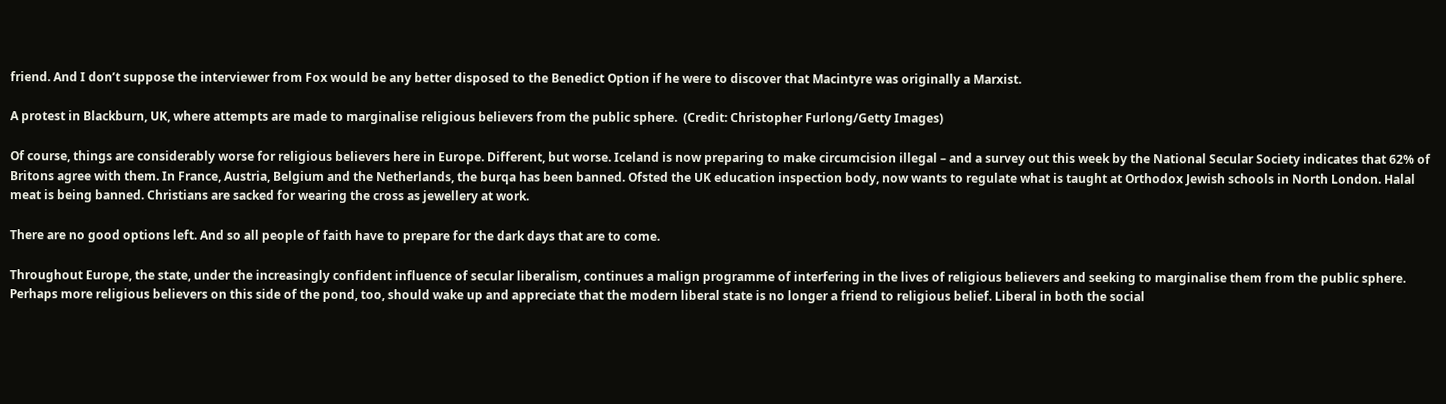friend. And I don’t suppose the interviewer from Fox would be any better disposed to the Benedict Option if he were to discover that Macintyre was originally a Marxist.

A protest in Blackburn, UK, where attempts are made to marginalise religious believers from the public sphere.  (Credit: Christopher Furlong/Getty Images)

Of course, things are considerably worse for religious believers here in Europe. Different, but worse. Iceland is now preparing to make circumcision illegal – and a survey out this week by the National Secular Society indicates that 62% of Britons agree with them. In France, Austria, Belgium and the Netherlands, the burqa has been banned. Ofsted the UK education inspection body, now wants to regulate what is taught at Orthodox Jewish schools in North London. Halal meat is being banned. Christians are sacked for wearing the cross as jewellery at work.

There are no good options left. And so all people of faith have to prepare for the dark days that are to come.

Throughout Europe, the state, under the increasingly confident influence of secular liberalism, continues a malign programme of interfering in the lives of religious believers and seeking to marginalise them from the public sphere. Perhaps more religious believers on this side of the pond, too, should wake up and appreciate that the modern liberal state is no longer a friend to religious belief. Liberal in both the social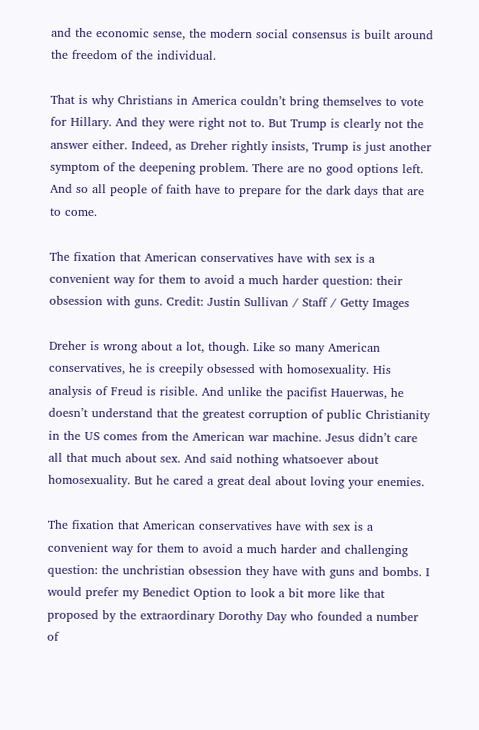and the economic sense, the modern social consensus is built around the freedom of the individual.

That is why Christians in America couldn’t bring themselves to vote for Hillary. And they were right not to. But Trump is clearly not the answer either. Indeed, as Dreher rightly insists, Trump is just another symptom of the deepening problem. There are no good options left. And so all people of faith have to prepare for the dark days that are to come.

The fixation that American conservatives have with sex is a convenient way for them to avoid a much harder question: their obsession with guns. Credit: Justin Sullivan / Staff / Getty Images

Dreher is wrong about a lot, though. Like so many American conservatives, he is creepily obsessed with homosexuality. His analysis of Freud is risible. And unlike the pacifist Hauerwas, he doesn’t understand that the greatest corruption of public Christianity in the US comes from the American war machine. Jesus didn’t care all that much about sex. And said nothing whatsoever about homosexuality. But he cared a great deal about loving your enemies.

The fixation that American conservatives have with sex is a convenient way for them to avoid a much harder and challenging question: the unchristian obsession they have with guns and bombs. I would prefer my Benedict Option to look a bit more like that proposed by the extraordinary Dorothy Day who founded a number of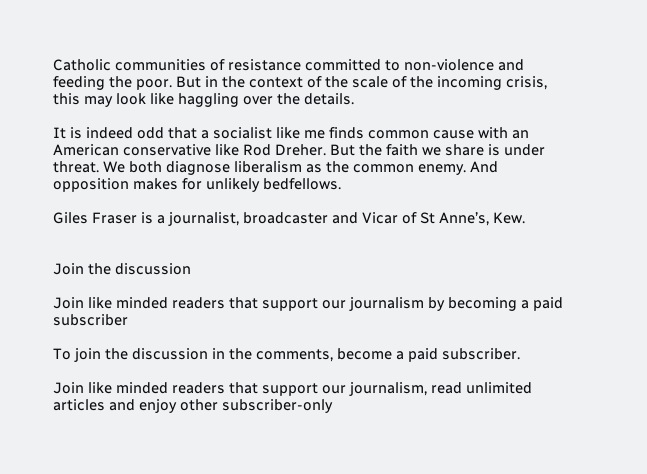Catholic communities of resistance committed to non-violence and feeding the poor. But in the context of the scale of the incoming crisis, this may look like haggling over the details.

It is indeed odd that a socialist like me finds common cause with an American conservative like Rod Dreher. But the faith we share is under threat. We both diagnose liberalism as the common enemy. And opposition makes for unlikely bedfellows.

Giles Fraser is a journalist, broadcaster and Vicar of St Anne’s, Kew.


Join the discussion

Join like minded readers that support our journalism by becoming a paid subscriber

To join the discussion in the comments, become a paid subscriber.

Join like minded readers that support our journalism, read unlimited articles and enjoy other subscriber-only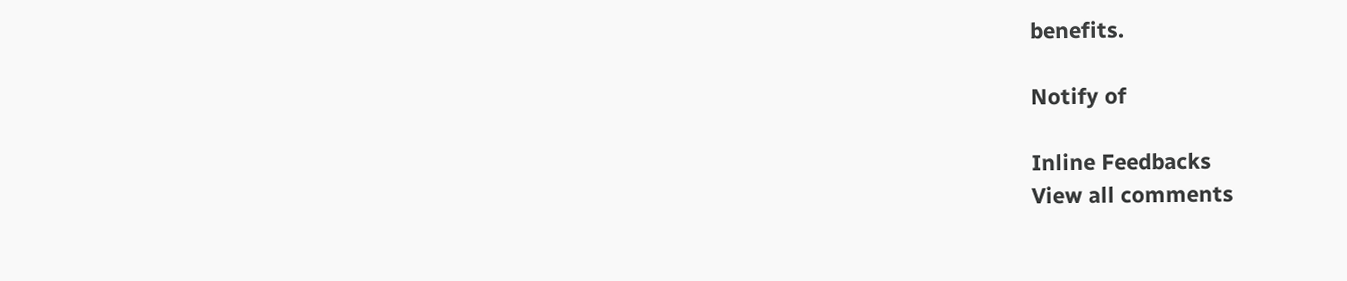benefits.

Notify of

Inline Feedbacks
View all comments